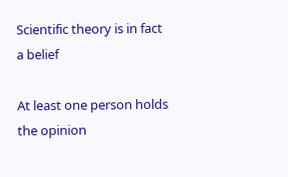Scientific theory is in fact a belief

At least one person holds the opinion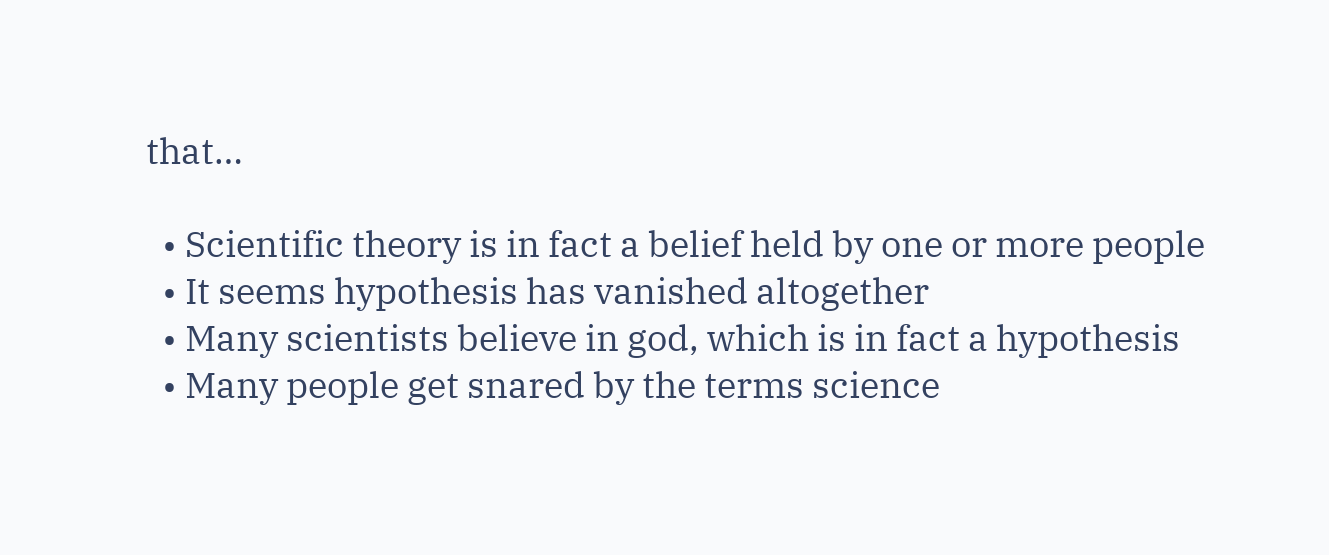that…

  • Scientific theory is in fact a belief held by one or more people
  • It seems hypothesis has vanished altogether
  • Many scientists believe in god, which is in fact a hypothesis
  • Many people get snared by the terms science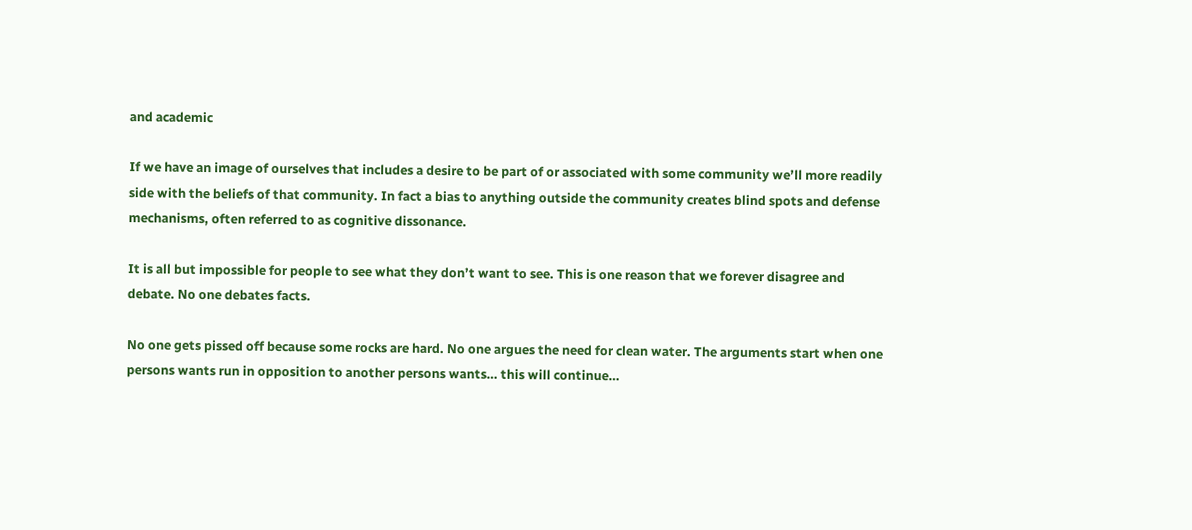and academic

If we have an image of ourselves that includes a desire to be part of or associated with some community we’ll more readily side with the beliefs of that community. In fact a bias to anything outside the community creates blind spots and defense mechanisms, often referred to as cognitive dissonance.

It is all but impossible for people to see what they don’t want to see. This is one reason that we forever disagree and debate. No one debates facts.

No one gets pissed off because some rocks are hard. No one argues the need for clean water. The arguments start when one persons wants run in opposition to another persons wants… this will continue…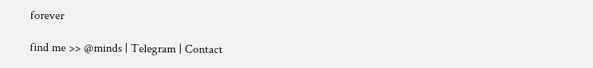forever

find me >> @minds | Telegram | Contact